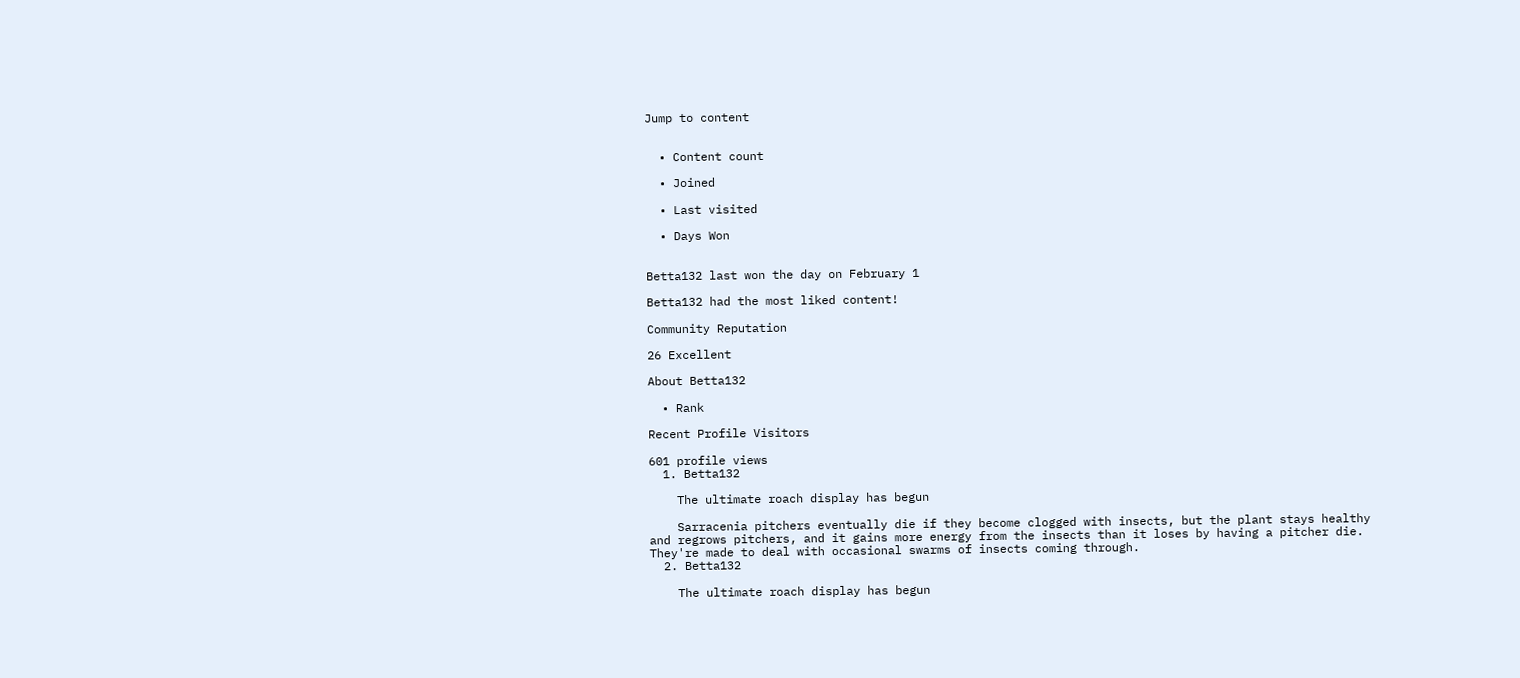Jump to content


  • Content count

  • Joined

  • Last visited

  • Days Won


Betta132 last won the day on February 1

Betta132 had the most liked content!

Community Reputation

26 Excellent

About Betta132

  • Rank

Recent Profile Visitors

601 profile views
  1. Betta132

    The ultimate roach display has begun

    Sarracenia pitchers eventually die if they become clogged with insects, but the plant stays healthy and regrows pitchers, and it gains more energy from the insects than it loses by having a pitcher die. They're made to deal with occasional swarms of insects coming through.
  2. Betta132

    The ultimate roach display has begun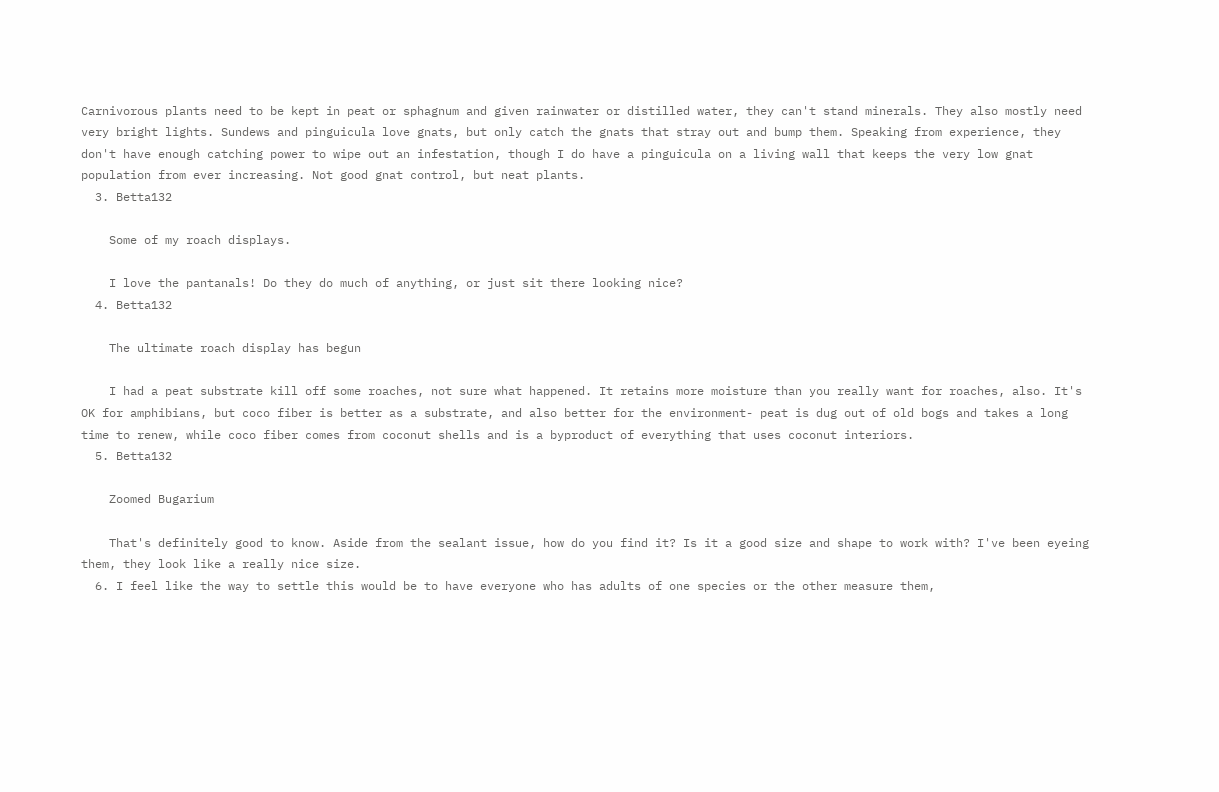Carnivorous plants need to be kept in peat or sphagnum and given rainwater or distilled water, they can't stand minerals. They also mostly need very bright lights. Sundews and pinguicula love gnats, but only catch the gnats that stray out and bump them. Speaking from experience, they don't have enough catching power to wipe out an infestation, though I do have a pinguicula on a living wall that keeps the very low gnat population from ever increasing. Not good gnat control, but neat plants.
  3. Betta132

    Some of my roach displays.

    I love the pantanals! Do they do much of anything, or just sit there looking nice?
  4. Betta132

    The ultimate roach display has begun

    I had a peat substrate kill off some roaches, not sure what happened. It retains more moisture than you really want for roaches, also. It's OK for amphibians, but coco fiber is better as a substrate, and also better for the environment- peat is dug out of old bogs and takes a long time to renew, while coco fiber comes from coconut shells and is a byproduct of everything that uses coconut interiors.
  5. Betta132

    Zoomed Bugarium

    That's definitely good to know. Aside from the sealant issue, how do you find it? Is it a good size and shape to work with? I've been eyeing them, they look like a really nice size.
  6. I feel like the way to settle this would be to have everyone who has adults of one species or the other measure them,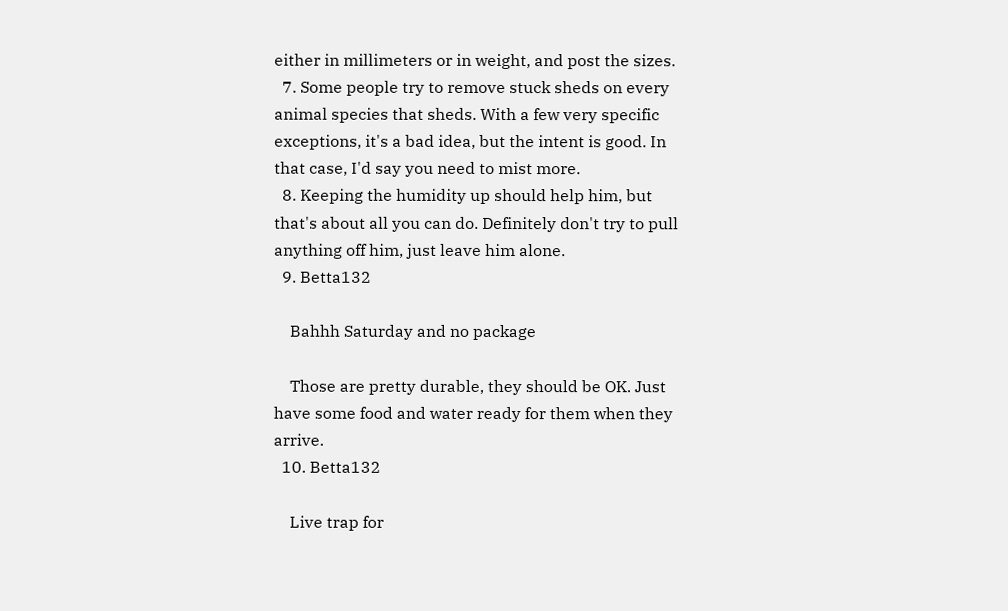either in millimeters or in weight, and post the sizes.
  7. Some people try to remove stuck sheds on every animal species that sheds. With a few very specific exceptions, it's a bad idea, but the intent is good. In that case, I'd say you need to mist more.
  8. Keeping the humidity up should help him, but that's about all you can do. Definitely don't try to pull anything off him, just leave him alone.
  9. Betta132

    Bahhh Saturday and no package

    Those are pretty durable, they should be OK. Just have some food and water ready for them when they arrive.
  10. Betta132

    Live trap for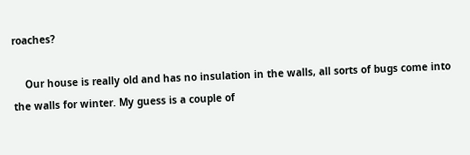roaches?

    Our house is really old and has no insulation in the walls, all sorts of bugs come into the walls for winter. My guess is a couple of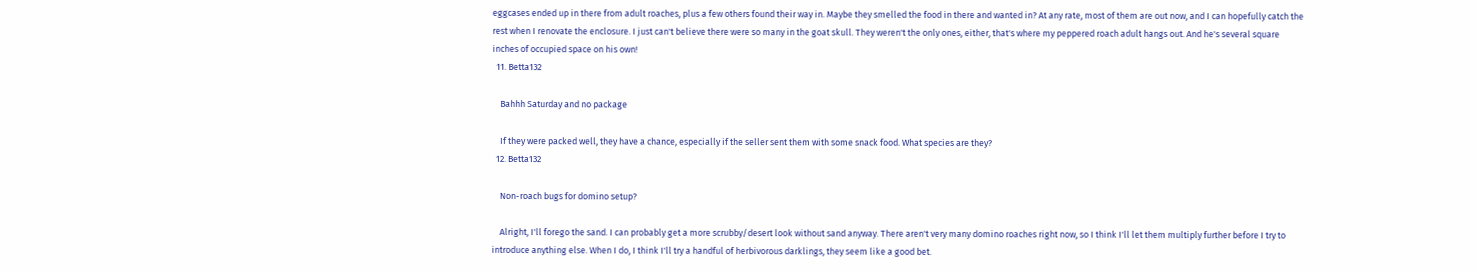eggcases ended up in there from adult roaches, plus a few others found their way in. Maybe they smelled the food in there and wanted in? At any rate, most of them are out now, and I can hopefully catch the rest when I renovate the enclosure. I just can't believe there were so many in the goat skull. They weren't the only ones, either, that's where my peppered roach adult hangs out. And he's several square inches of occupied space on his own!
  11. Betta132

    Bahhh Saturday and no package

    If they were packed well, they have a chance, especially if the seller sent them with some snack food. What species are they?
  12. Betta132

    Non-roach bugs for domino setup?

    Alright, I'll forego the sand. I can probably get a more scrubby/desert look without sand anyway. There aren't very many domino roaches right now, so I think I'll let them multiply further before I try to introduce anything else. When I do, I think I'll try a handful of herbivorous darklings, they seem like a good bet.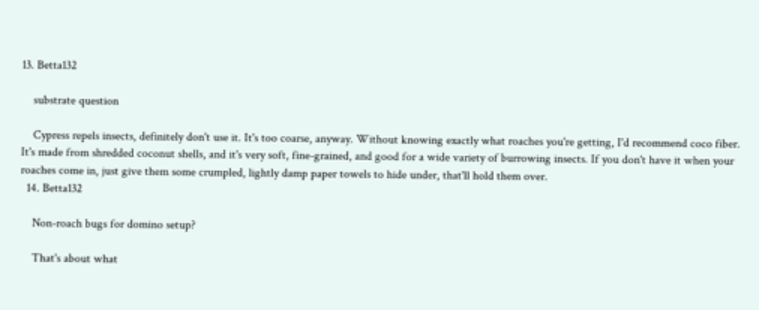13. Betta132

    substrate question

    Cypress repels insects, definitely don't use it. It's too coarse, anyway. Without knowing exactly what roaches you're getting, I'd recommend coco fiber. It's made from shredded coconut shells, and it's very soft, fine-grained, and good for a wide variety of burrowing insects. If you don't have it when your roaches come in, just give them some crumpled, lightly damp paper towels to hide under, that'll hold them over.
  14. Betta132

    Non-roach bugs for domino setup?

    That's about what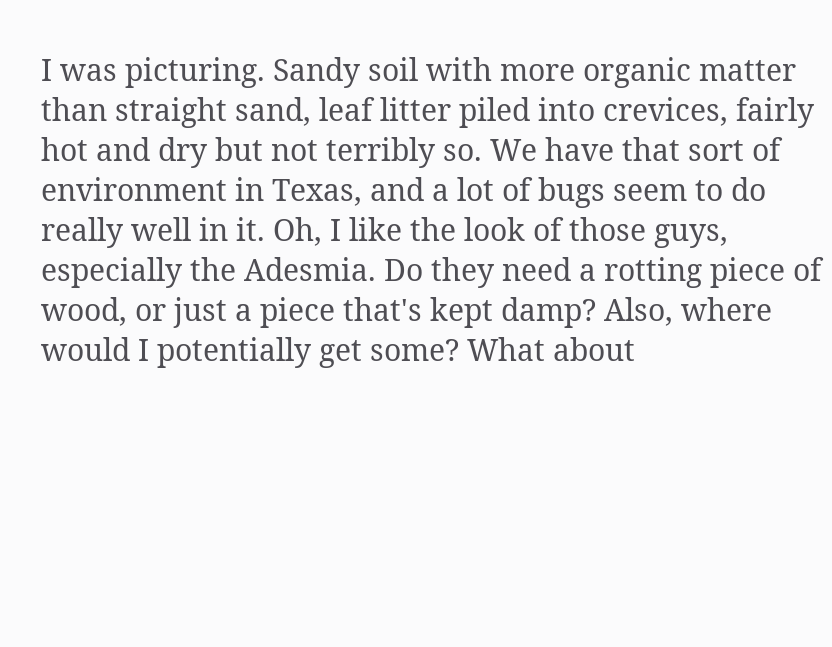I was picturing. Sandy soil with more organic matter than straight sand, leaf litter piled into crevices, fairly hot and dry but not terribly so. We have that sort of environment in Texas, and a lot of bugs seem to do really well in it. Oh, I like the look of those guys, especially the Adesmia. Do they need a rotting piece of wood, or just a piece that's kept damp? Also, where would I potentially get some? What about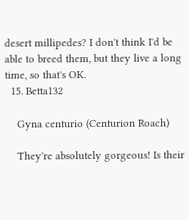desert millipedes? I don't think I'd be able to breed them, but they live a long time, so that's OK.
  15. Betta132

    Gyna centurio (Centurion Roach)

    They're absolutely gorgeous! Is their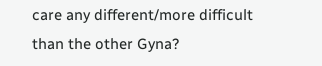care any different/more difficult than the other Gyna?